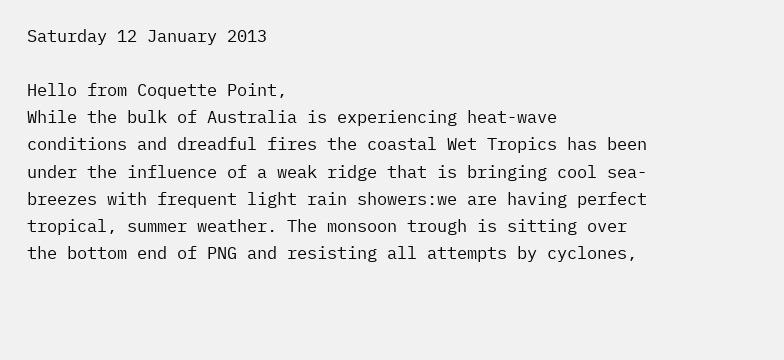Saturday 12 January 2013

Hello from Coquette Point,
While the bulk of Australia is experiencing heat-wave conditions and dreadful fires the coastal Wet Tropics has been under the influence of a weak ridge that is bringing cool sea-breezes with frequent light rain showers:we are having perfect tropical, summer weather. The monsoon trough is sitting over the bottom end of PNG and resisting all attempts by cyclones,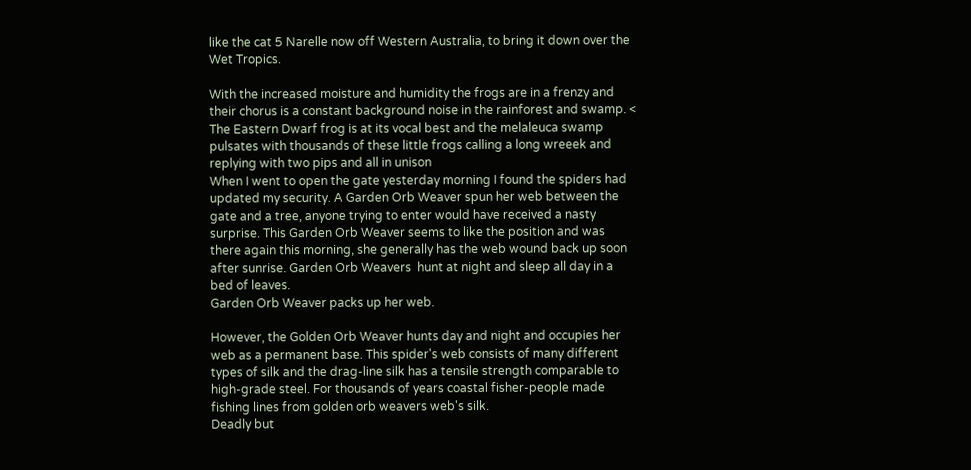like the cat 5 Narelle now off Western Australia, to bring it down over the Wet Tropics.

With the increased moisture and humidity the frogs are in a frenzy and their chorus is a constant background noise in the rainforest and swamp. <
The Eastern Dwarf frog is at its vocal best and the melaleuca swamp pulsates with thousands of these little frogs calling a long wreeek and replying with two pips and all in unison
When I went to open the gate yesterday morning I found the spiders had updated my security. A Garden Orb Weaver spun her web between the gate and a tree, anyone trying to enter would have received a nasty surprise. This Garden Orb Weaver seems to like the position and was there again this morning, she generally has the web wound back up soon after sunrise. Garden Orb Weavers  hunt at night and sleep all day in a bed of leaves.
Garden Orb Weaver packs up her web.

However, the Golden Orb Weaver hunts day and night and occupies her web as a permanent base. This spider's web consists of many different types of silk and the drag-line silk has a tensile strength comparable to high-grade steel. For thousands of years coastal fisher-people made fishing lines from golden orb weavers web's silk.
Deadly but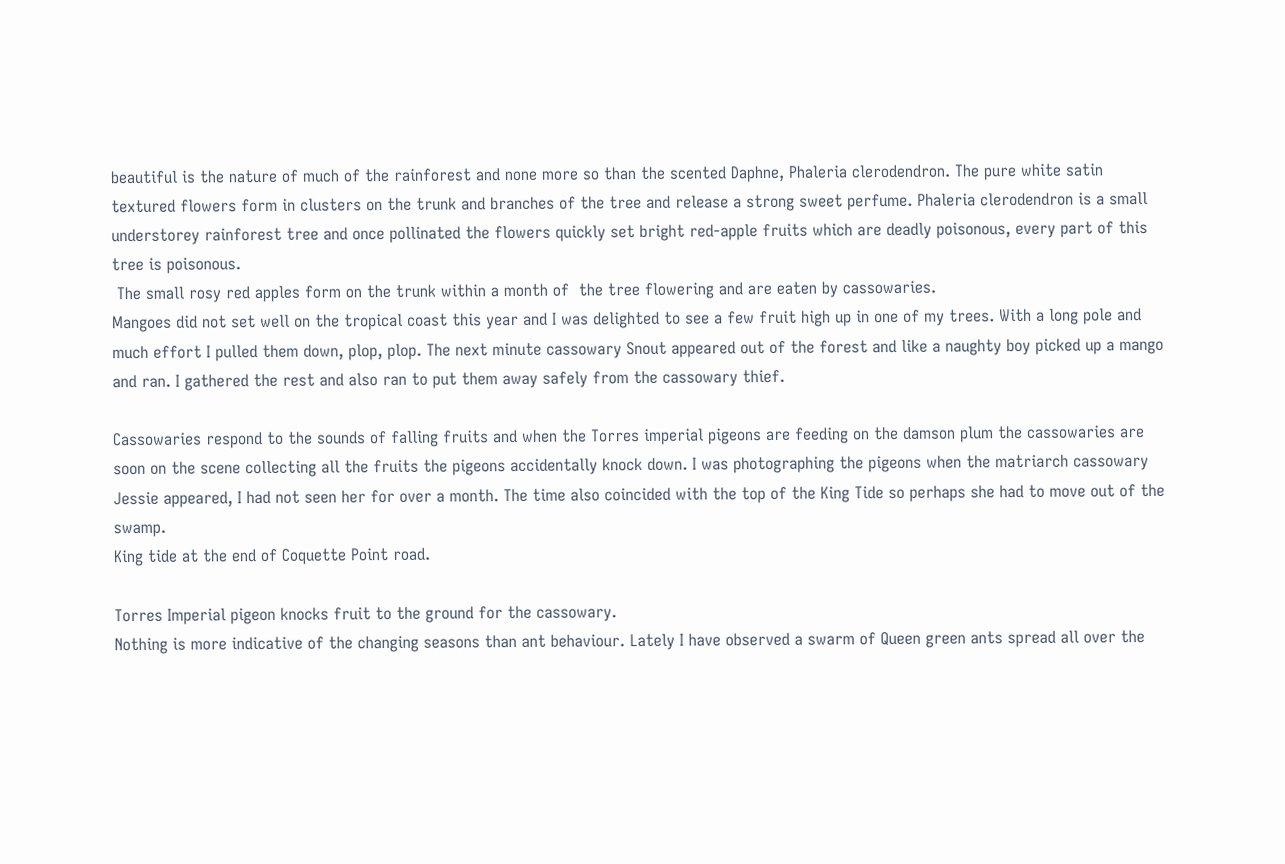beautiful is the nature of much of the rainforest and none more so than the scented Daphne, Phaleria clerodendron. The pure white satin textured flowers form in clusters on the trunk and branches of the tree and release a strong sweet perfume. Phaleria clerodendron is a small understorey rainforest tree and once pollinated the flowers quickly set bright red-apple fruits which are deadly poisonous, every part of this tree is poisonous.
 The small rosy red apples form on the trunk within a month of  the tree flowering and are eaten by cassowaries.
Mangoes did not set well on the tropical coast this year and I was delighted to see a few fruit high up in one of my trees. With a long pole and much effort I pulled them down, plop, plop. The next minute cassowary Snout appeared out of the forest and like a naughty boy picked up a mango and ran. I gathered the rest and also ran to put them away safely from the cassowary thief.

Cassowaries respond to the sounds of falling fruits and when the Torres imperial pigeons are feeding on the damson plum the cassowaries are soon on the scene collecting all the fruits the pigeons accidentally knock down. I was photographing the pigeons when the matriarch cassowary Jessie appeared, I had not seen her for over a month. The time also coincided with the top of the King Tide so perhaps she had to move out of the swamp.
King tide at the end of Coquette Point road.

Torres Imperial pigeon knocks fruit to the ground for the cassowary.
Nothing is more indicative of the changing seasons than ant behaviour. Lately I have observed a swarm of Queen green ants spread all over the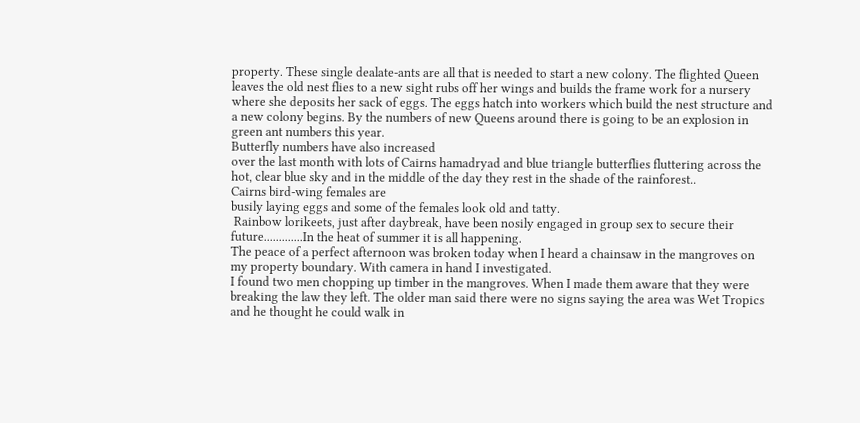property. These single dealate-ants are all that is needed to start a new colony. The flighted Queen leaves the old nest flies to a new sight rubs off her wings and builds the frame work for a nursery where she deposits her sack of eggs. The eggs hatch into workers which build the nest structure and a new colony begins. By the numbers of new Queens around there is going to be an explosion in green ant numbers this year.
Butterfly numbers have also increased
over the last month with lots of Cairns hamadryad and blue triangle butterflies fluttering across the hot, clear blue sky and in the middle of the day they rest in the shade of the rainforest..
Cairns bird-wing females are
busily laying eggs and some of the females look old and tatty.
 Rainbow lorikeets, just after daybreak, have been nosily engaged in group sex to secure their future.............In the heat of summer it is all happening.
The peace of a perfect afternoon was broken today when I heard a chainsaw in the mangroves on my property boundary. With camera in hand I investigated.
I found two men chopping up timber in the mangroves. When I made them aware that they were breaking the law they left. The older man said there were no signs saying the area was Wet Tropics and he thought he could walk in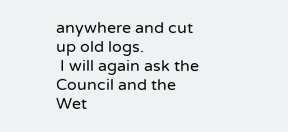anywhere and cut up old logs.
 I will again ask the Council and the Wet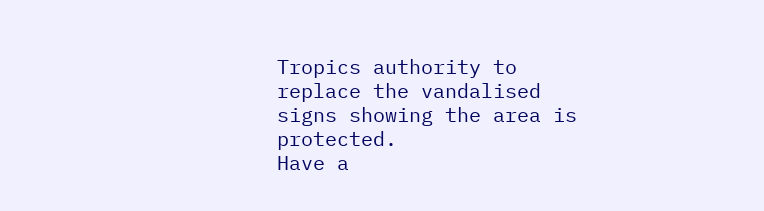Tropics authority to replace the vandalised signs showing the area is protected.
Have a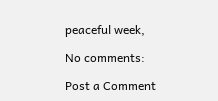peaceful week,

No comments:

Post a Comment